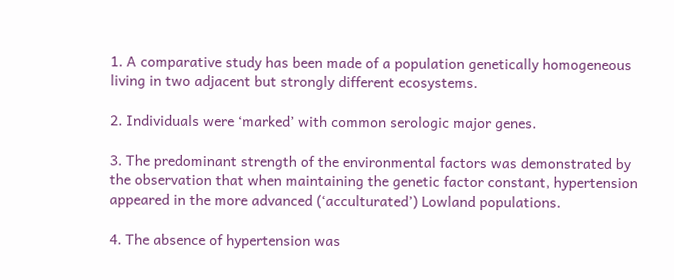1. A comparative study has been made of a population genetically homogeneous living in two adjacent but strongly different ecosystems.

2. Individuals were ‘marked’ with common serologic major genes.

3. The predominant strength of the environmental factors was demonstrated by the observation that when maintaining the genetic factor constant, hypertension appeared in the more advanced (‘acculturated’) Lowland populations.

4. The absence of hypertension was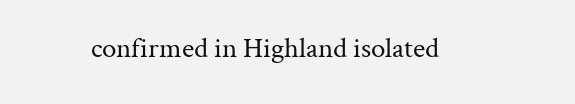confirmed in Highland isolated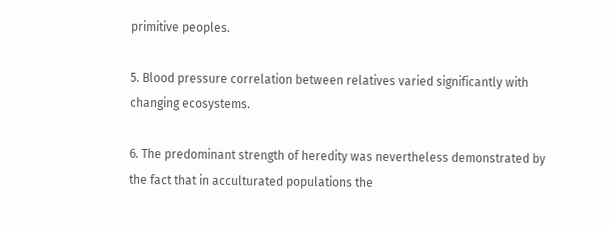primitive peoples.

5. Blood pressure correlation between relatives varied significantly with changing ecosystems.

6. The predominant strength of heredity was nevertheless demonstrated by the fact that in acculturated populations the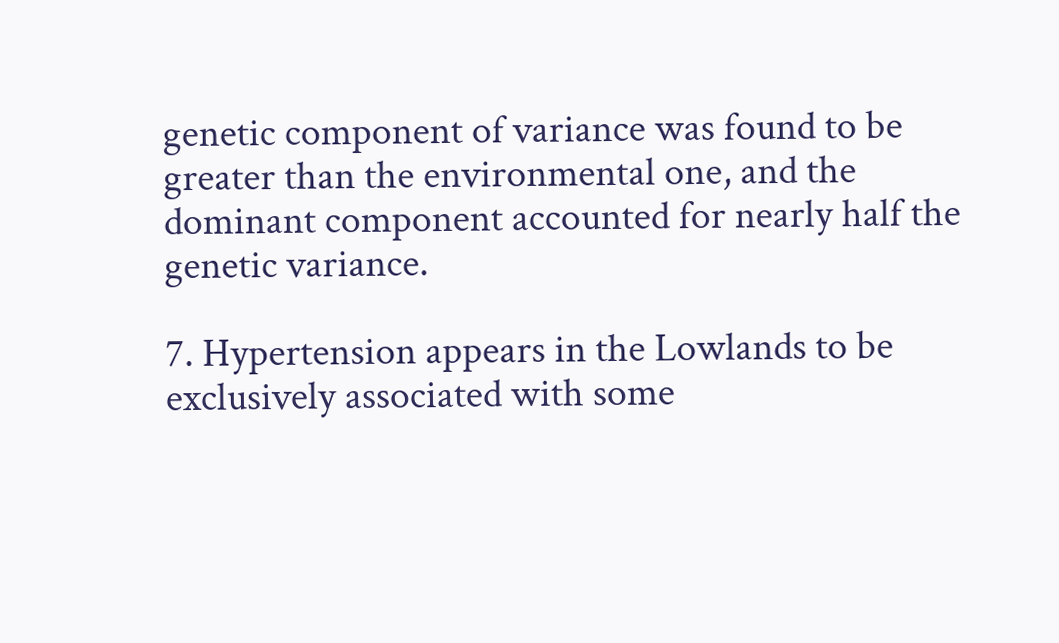genetic component of variance was found to be greater than the environmental one, and the dominant component accounted for nearly half the genetic variance.

7. Hypertension appears in the Lowlands to be exclusively associated with some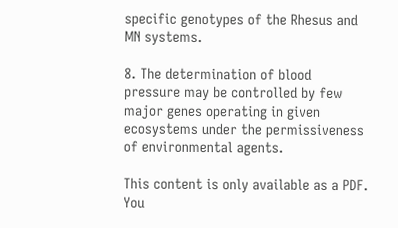specific genotypes of the Rhesus and MN systems.

8. The determination of blood pressure may be controlled by few major genes operating in given ecosystems under the permissiveness of environmental agents.

This content is only available as a PDF.
You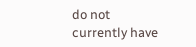do not currently have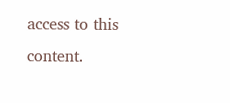access to this content.